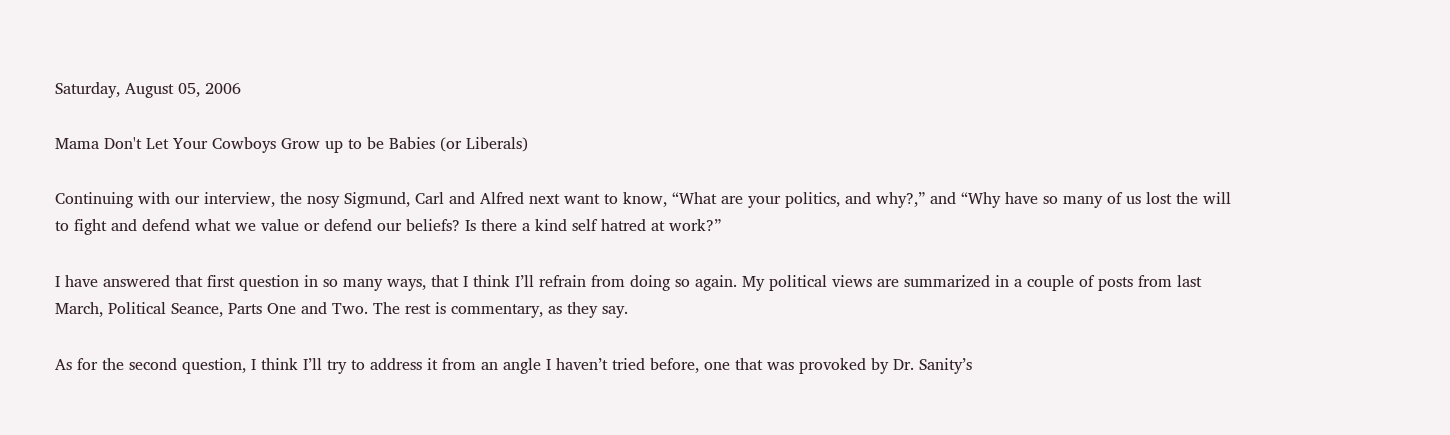Saturday, August 05, 2006

Mama Don't Let Your Cowboys Grow up to be Babies (or Liberals)

Continuing with our interview, the nosy Sigmund, Carl and Alfred next want to know, “What are your politics, and why?,” and “Why have so many of us lost the will to fight and defend what we value or defend our beliefs? Is there a kind self hatred at work?”

I have answered that first question in so many ways, that I think I’ll refrain from doing so again. My political views are summarized in a couple of posts from last March, Political Seance, Parts One and Two. The rest is commentary, as they say.

As for the second question, I think I’ll try to address it from an angle I haven’t tried before, one that was provoked by Dr. Sanity’s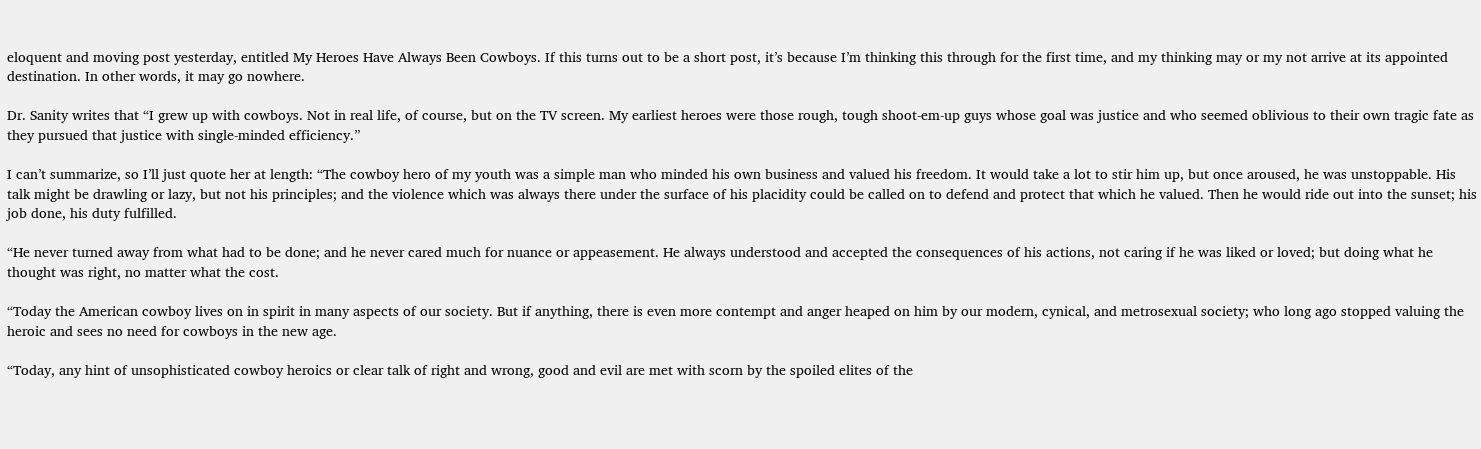eloquent and moving post yesterday, entitled My Heroes Have Always Been Cowboys. If this turns out to be a short post, it’s because I’m thinking this through for the first time, and my thinking may or my not arrive at its appointed destination. In other words, it may go nowhere.

Dr. Sanity writes that “I grew up with cowboys. Not in real life, of course, but on the TV screen. My earliest heroes were those rough, tough shoot-em-up guys whose goal was justice and who seemed oblivious to their own tragic fate as they pursued that justice with single-minded efficiency.”

I can’t summarize, so I’ll just quote her at length: “The cowboy hero of my youth was a simple man who minded his own business and valued his freedom. It would take a lot to stir him up, but once aroused, he was unstoppable. His talk might be drawling or lazy, but not his principles; and the violence which was always there under the surface of his placidity could be called on to defend and protect that which he valued. Then he would ride out into the sunset; his job done, his duty fulfilled.

“He never turned away from what had to be done; and he never cared much for nuance or appeasement. He always understood and accepted the consequences of his actions, not caring if he was liked or loved; but doing what he thought was right, no matter what the cost.

“Today the American cowboy lives on in spirit in many aspects of our society. But if anything, there is even more contempt and anger heaped on him by our modern, cynical, and metrosexual society; who long ago stopped valuing the heroic and sees no need for cowboys in the new age.

“Today, any hint of unsophisticated cowboy heroics or clear talk of right and wrong, good and evil are met with scorn by the spoiled elites of the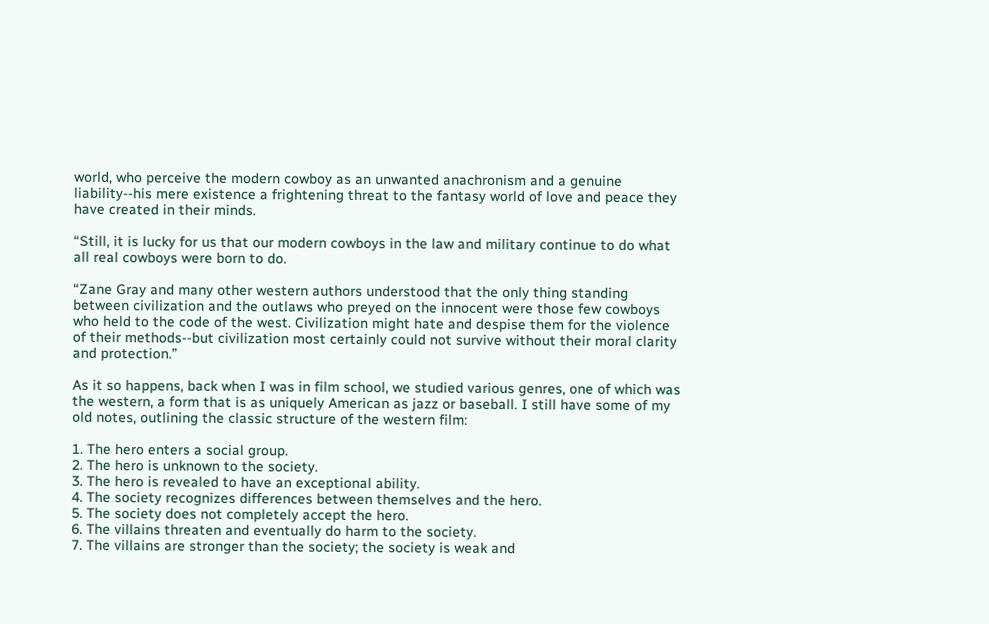world, who perceive the modern cowboy as an unwanted anachronism and a genuine liability--his mere existence a frightening threat to the fantasy world of love and peace they have created in their minds.

“Still, it is lucky for us that our modern cowboys in the law and military continue to do what all real cowboys were born to do.

“Zane Gray and many other western authors understood that the only thing standing between civilization and the outlaws who preyed on the innocent were those few cowboys who held to the code of the west. Civilization might hate and despise them for the violence of their methods--but civilization most certainly could not survive without their moral clarity and protection.”

As it so happens, back when I was in film school, we studied various genres, one of which was the western, a form that is as uniquely American as jazz or baseball. I still have some of my old notes, outlining the classic structure of the western film:

1. The hero enters a social group.
2. The hero is unknown to the society.
3. The hero is revealed to have an exceptional ability.
4. The society recognizes differences between themselves and the hero.
5. The society does not completely accept the hero.
6. The villains threaten and eventually do harm to the society.
7. The villains are stronger than the society; the society is weak and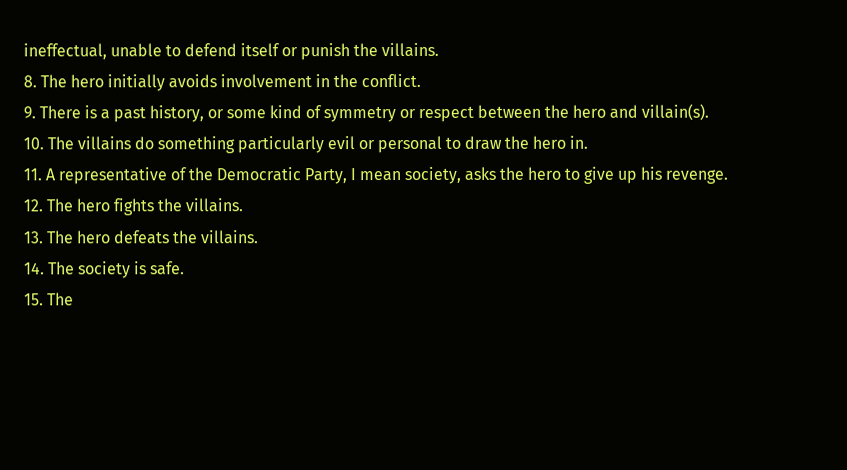ineffectual, unable to defend itself or punish the villains.
8. The hero initially avoids involvement in the conflict.
9. There is a past history, or some kind of symmetry or respect between the hero and villain(s).
10. The villains do something particularly evil or personal to draw the hero in.
11. A representative of the Democratic Party, I mean society, asks the hero to give up his revenge.
12. The hero fights the villains.
13. The hero defeats the villains.
14. The society is safe.
15. The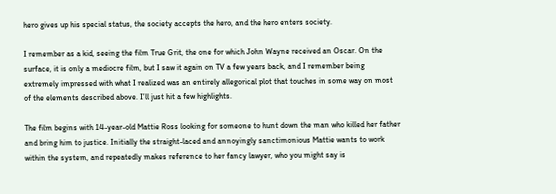hero gives up his special status, the society accepts the hero, and the hero enters society.

I remember as a kid, seeing the film True Grit, the one for which John Wayne received an Oscar. On the surface, it is only a mediocre film, but I saw it again on TV a few years back, and I remember being extremely impressed with what I realized was an entirely allegorical plot that touches in some way on most of the elements described above. I’ll just hit a few highlights.

The film begins with 14-year-old Mattie Ross looking for someone to hunt down the man who killed her father and bring him to justice. Initially the straight-laced and annoyingly sanctimonious Mattie wants to work within the system, and repeatedly makes reference to her fancy lawyer, who you might say is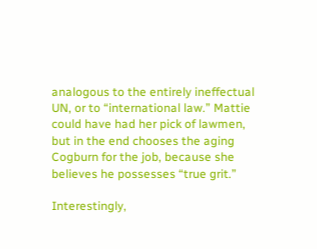analogous to the entirely ineffectual UN, or to “international law.” Mattie could have had her pick of lawmen, but in the end chooses the aging Cogburn for the job, because she believes he possesses “true grit.”

Interestingly,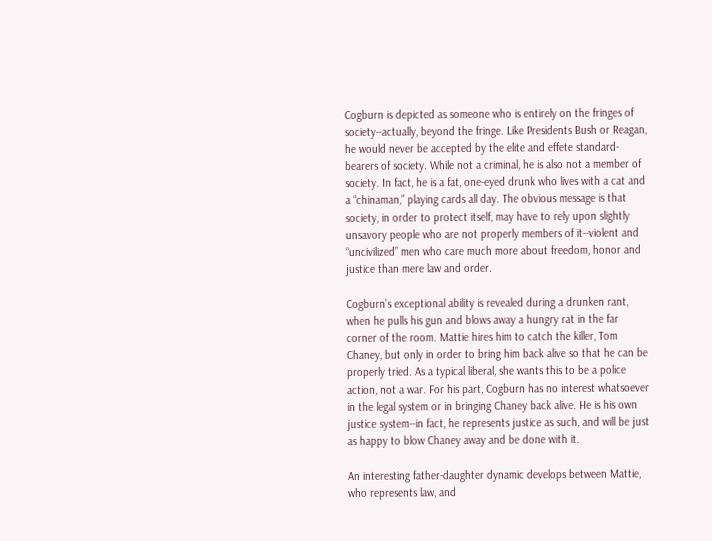Cogburn is depicted as someone who is entirely on the fringes of society--actually, beyond the fringe. Like Presidents Bush or Reagan, he would never be accepted by the elite and effete standard-bearers of society. While not a criminal, he is also not a member of society. In fact, he is a fat, one-eyed drunk who lives with a cat and a “chinaman,” playing cards all day. The obvious message is that society, in order to protect itself, may have to rely upon slightly unsavory people who are not properly members of it--violent and “uncivilized” men who care much more about freedom, honor and justice than mere law and order.

Cogburn’s exceptional ability is revealed during a drunken rant, when he pulls his gun and blows away a hungry rat in the far corner of the room. Mattie hires him to catch the killer, Tom Chaney, but only in order to bring him back alive so that he can be properly tried. As a typical liberal, she wants this to be a police action, not a war. For his part, Cogburn has no interest whatsoever in the legal system or in bringing Chaney back alive. He is his own justice system--in fact, he represents justice as such, and will be just as happy to blow Chaney away and be done with it.

An interesting father-daughter dynamic develops between Mattie, who represents law, and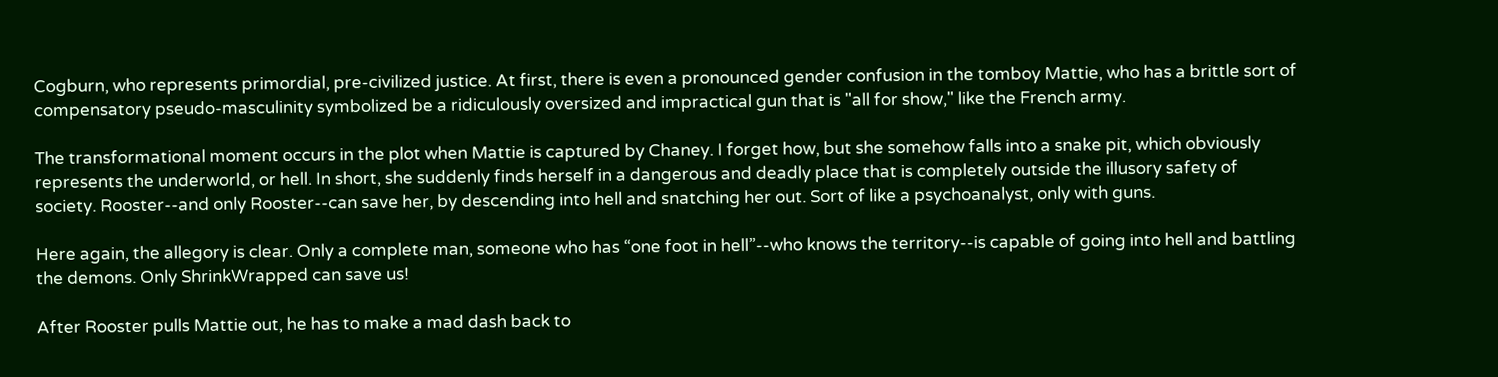Cogburn, who represents primordial, pre-civilized justice. At first, there is even a pronounced gender confusion in the tomboy Mattie, who has a brittle sort of compensatory pseudo-masculinity symbolized be a ridiculously oversized and impractical gun that is "all for show," like the French army.

The transformational moment occurs in the plot when Mattie is captured by Chaney. I forget how, but she somehow falls into a snake pit, which obviously represents the underworld, or hell. In short, she suddenly finds herself in a dangerous and deadly place that is completely outside the illusory safety of society. Rooster--and only Rooster--can save her, by descending into hell and snatching her out. Sort of like a psychoanalyst, only with guns.

Here again, the allegory is clear. Only a complete man, someone who has “one foot in hell”--who knows the territory--is capable of going into hell and battling the demons. Only ShrinkWrapped can save us!

After Rooster pulls Mattie out, he has to make a mad dash back to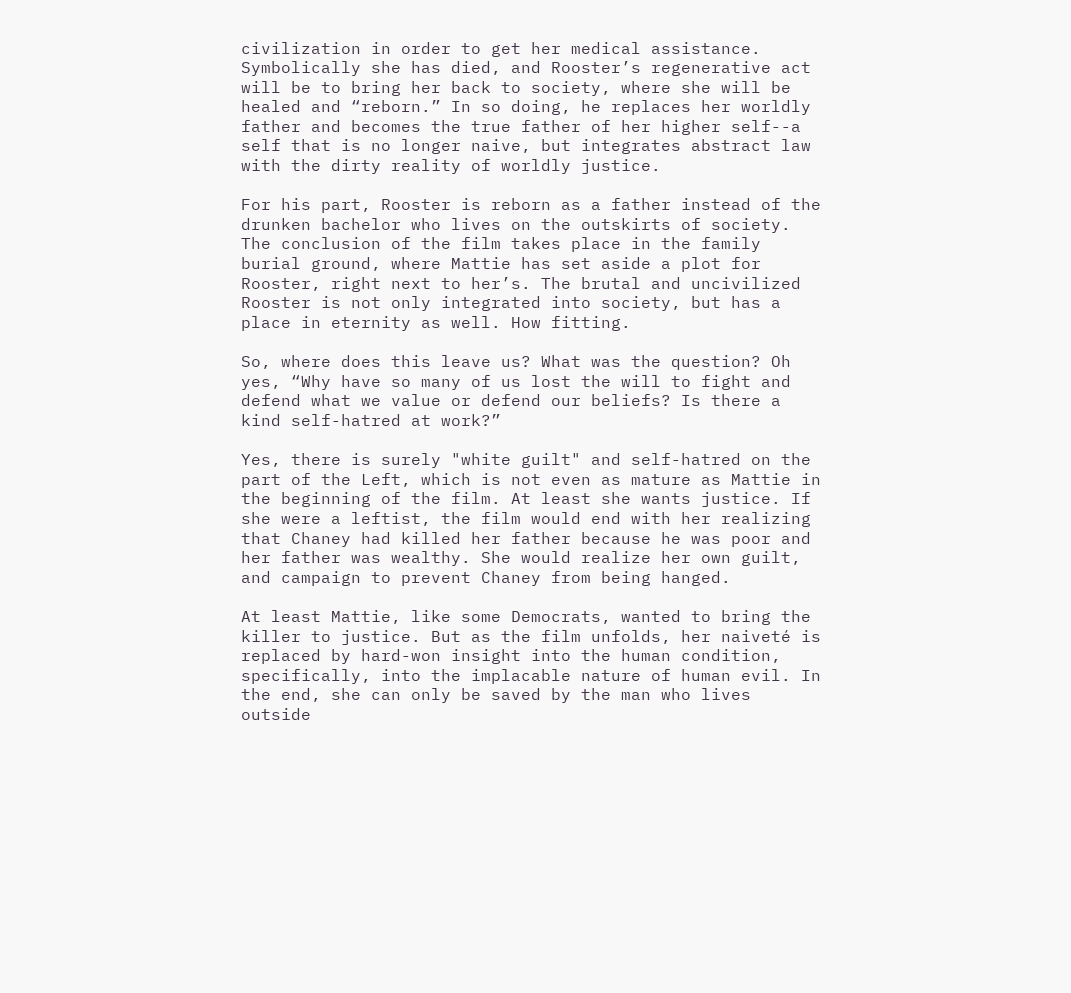civilization in order to get her medical assistance. Symbolically she has died, and Rooster’s regenerative act will be to bring her back to society, where she will be healed and “reborn.” In so doing, he replaces her worldly father and becomes the true father of her higher self--a self that is no longer naive, but integrates abstract law with the dirty reality of worldly justice.

For his part, Rooster is reborn as a father instead of the drunken bachelor who lives on the outskirts of society. The conclusion of the film takes place in the family burial ground, where Mattie has set aside a plot for Rooster, right next to her’s. The brutal and uncivilized Rooster is not only integrated into society, but has a place in eternity as well. How fitting.

So, where does this leave us? What was the question? Oh yes, “Why have so many of us lost the will to fight and defend what we value or defend our beliefs? Is there a kind self-hatred at work?”

Yes, there is surely "white guilt" and self-hatred on the part of the Left, which is not even as mature as Mattie in the beginning of the film. At least she wants justice. If she were a leftist, the film would end with her realizing that Chaney had killed her father because he was poor and her father was wealthy. She would realize her own guilt, and campaign to prevent Chaney from being hanged.

At least Mattie, like some Democrats, wanted to bring the killer to justice. But as the film unfolds, her naiveté is replaced by hard-won insight into the human condition, specifically, into the implacable nature of human evil. In the end, she can only be saved by the man who lives outside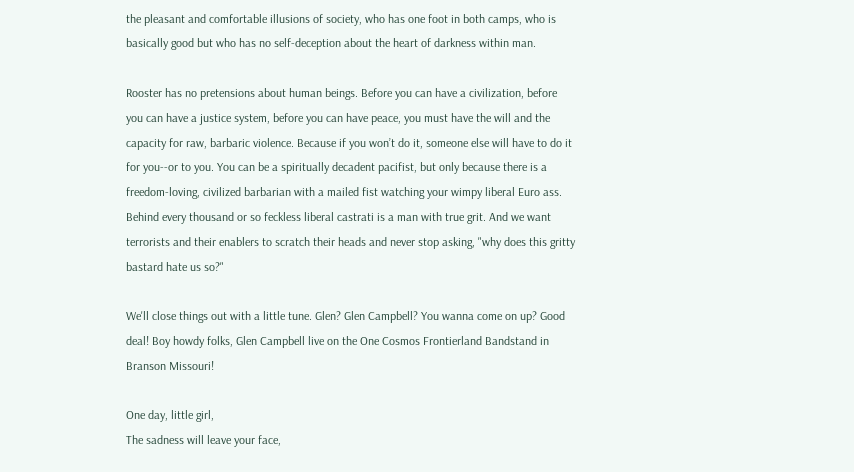the pleasant and comfortable illusions of society, who has one foot in both camps, who is basically good but who has no self-deception about the heart of darkness within man.

Rooster has no pretensions about human beings. Before you can have a civilization, before you can have a justice system, before you can have peace, you must have the will and the capacity for raw, barbaric violence. Because if you won’t do it, someone else will have to do it for you--or to you. You can be a spiritually decadent pacifist, but only because there is a freedom-loving, civilized barbarian with a mailed fist watching your wimpy liberal Euro ass. Behind every thousand or so feckless liberal castrati is a man with true grit. And we want terrorists and their enablers to scratch their heads and never stop asking, "why does this gritty bastard hate us so?"

We'll close things out with a little tune. Glen? Glen Campbell? You wanna come on up? Good deal! Boy howdy folks, Glen Campbell live on the One Cosmos Frontierland Bandstand in Branson Missouri!

One day, little girl,
The sadness will leave your face,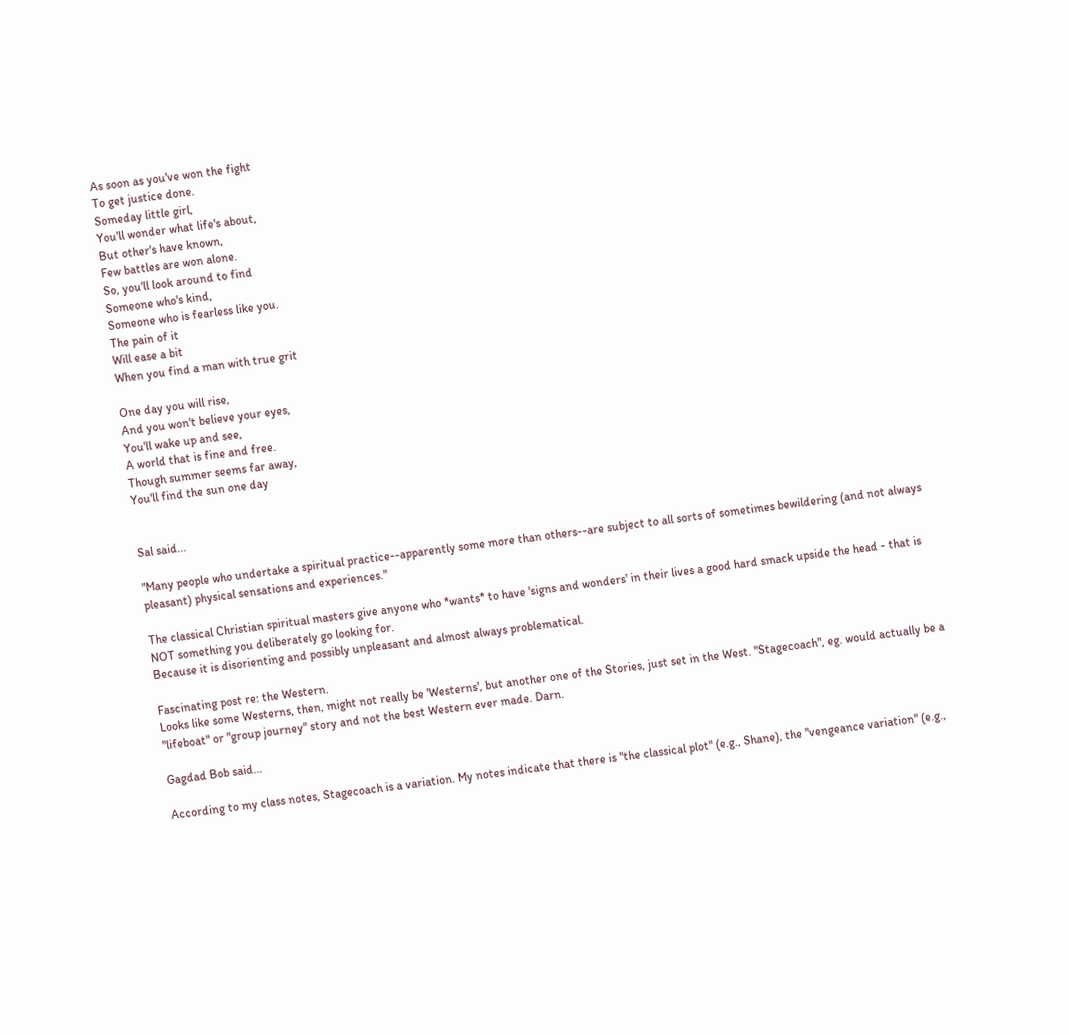As soon as you've won the fight
To get justice done.
Someday little girl,
You'll wonder what life's about,
But other's have known,
Few battles are won alone.
So, you'll look around to find
Someone who's kind,
Someone who is fearless like you.
The pain of it
Will ease a bit
When you find a man with true grit

One day you will rise,
And you won't believe your eyes,
You'll wake up and see,
A world that is fine and free.
Though summer seems far away,
You'll find the sun one day


Sal said...

"Many people who undertake a spiritual practice--apparently some more than others--are subject to all sorts of sometimes bewildering (and not always pleasant) physical sensations and experiences."

The classical Christian spiritual masters give anyone who *wants* to have 'signs and wonders' in their lives a good hard smack upside the head - that is NOT something you deliberately go looking for.
Because it is disorienting and possibly unpleasant and almost always problematical.

Fascinating post re: the Western.
Looks like some Westerns, then, might not really be 'Westerns', but another one of the Stories, just set in the West. "Stagecoach", eg. would actually be a "lifeboat" or "group journey" story and not the best Western ever made. Darn.

Gagdad Bob said...

According to my class notes, Stagecoach is a variation. My notes indicate that there is "the classical plot" (e.g., Shane), the "vengeance variation" (e.g.,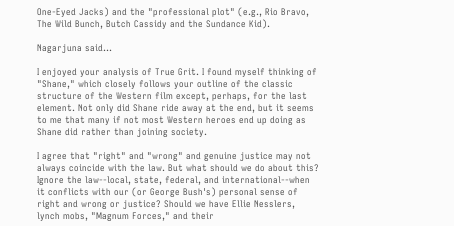One-Eyed Jacks) and the "professional plot" (e.g., Rio Bravo, The Wild Bunch, Butch Cassidy and the Sundance Kid).

Nagarjuna said...

I enjoyed your analysis of True Grit. I found myself thinking of "Shane," which closely follows your outline of the classic structure of the Western film except, perhaps, for the last element. Not only did Shane ride away at the end, but it seems to me that many if not most Western heroes end up doing as Shane did rather than joining society.

I agree that "right" and "wrong" and genuine justice may not always coincide with the law. But what should we do about this? Ignore the law--local, state, federal, and international--when it conflicts with our (or George Bush's) personal sense of right and wrong or justice? Should we have Ellie Nesslers, lynch mobs, "Magnum Forces," and their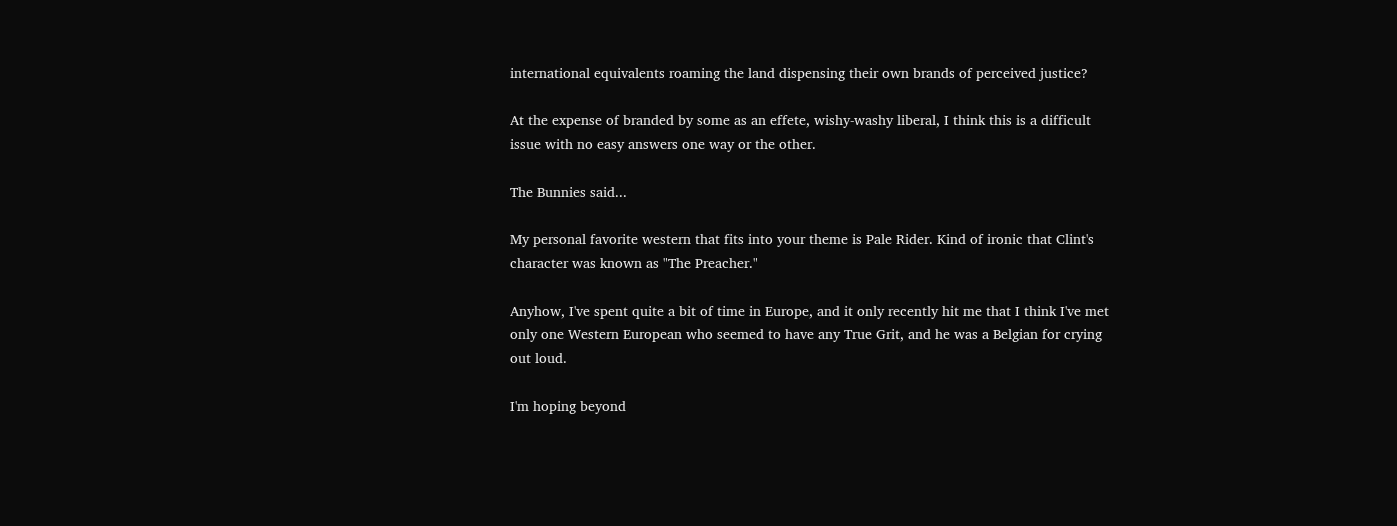international equivalents roaming the land dispensing their own brands of perceived justice?

At the expense of branded by some as an effete, wishy-washy liberal, I think this is a difficult issue with no easy answers one way or the other.

The Bunnies said...

My personal favorite western that fits into your theme is Pale Rider. Kind of ironic that Clint's character was known as "The Preacher."

Anyhow, I've spent quite a bit of time in Europe, and it only recently hit me that I think I've met only one Western European who seemed to have any True Grit, and he was a Belgian for crying out loud.

I'm hoping beyond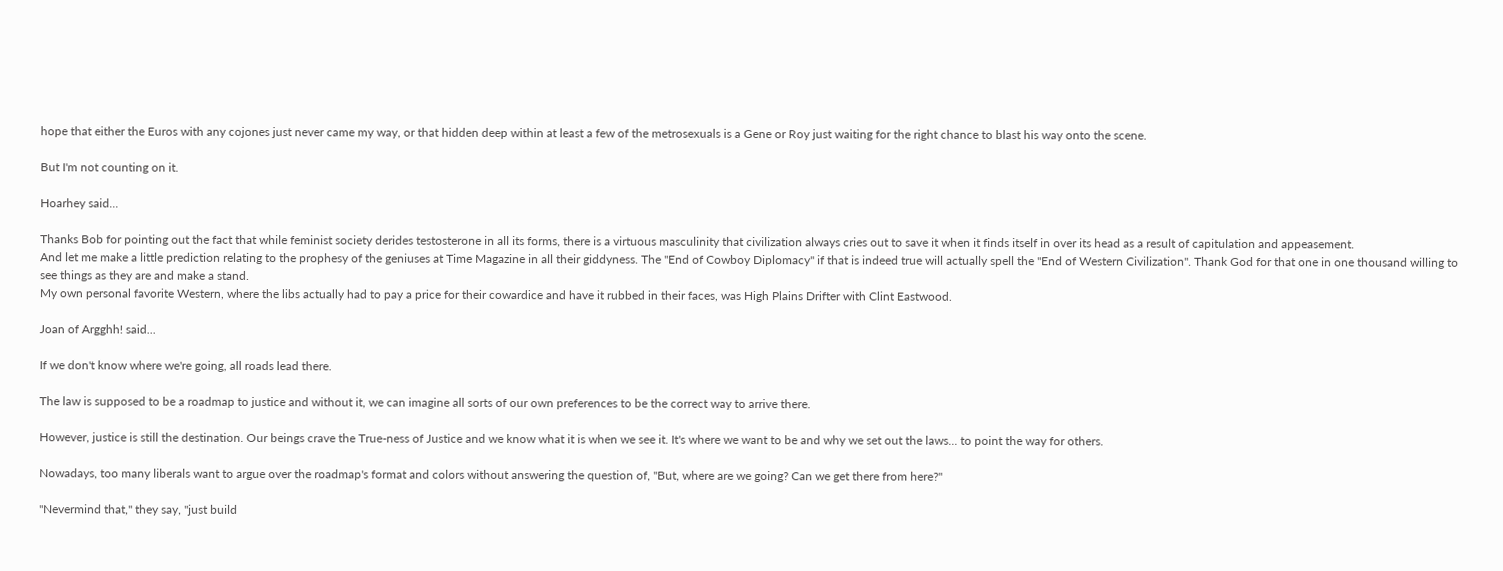hope that either the Euros with any cojones just never came my way, or that hidden deep within at least a few of the metrosexuals is a Gene or Roy just waiting for the right chance to blast his way onto the scene.

But I'm not counting on it.

Hoarhey said...

Thanks Bob for pointing out the fact that while feminist society derides testosterone in all its forms, there is a virtuous masculinity that civilization always cries out to save it when it finds itself in over its head as a result of capitulation and appeasement.
And let me make a little prediction relating to the prophesy of the geniuses at Time Magazine in all their giddyness. The "End of Cowboy Diplomacy" if that is indeed true will actually spell the "End of Western Civilization". Thank God for that one in one thousand willing to see things as they are and make a stand.
My own personal favorite Western, where the libs actually had to pay a price for their cowardice and have it rubbed in their faces, was High Plains Drifter with Clint Eastwood.

Joan of Argghh! said...

If we don't know where we're going, all roads lead there.

The law is supposed to be a roadmap to justice and without it, we can imagine all sorts of our own preferences to be the correct way to arrive there.

However, justice is still the destination. Our beings crave the True-ness of Justice and we know what it is when we see it. It's where we want to be and why we set out the laws... to point the way for others.

Nowadays, too many liberals want to argue over the roadmap's format and colors without answering the question of, "But, where are we going? Can we get there from here?"

"Nevermind that," they say, "just build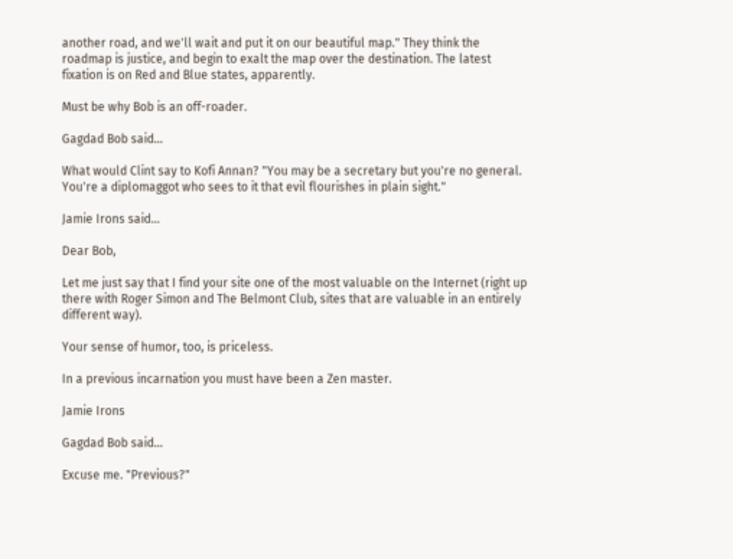another road, and we'll wait and put it on our beautiful map." They think the roadmap is justice, and begin to exalt the map over the destination. The latest fixation is on Red and Blue states, apparently.

Must be why Bob is an off-roader.

Gagdad Bob said...

What would Clint say to Kofi Annan? "You may be a secretary but you're no general. You're a diplomaggot who sees to it that evil flourishes in plain sight."

Jamie Irons said...

Dear Bob,

Let me just say that I find your site one of the most valuable on the Internet (right up there with Roger Simon and The Belmont Club, sites that are valuable in an entirely different way).

Your sense of humor, too, is priceless.

In a previous incarnation you must have been a Zen master.

Jamie Irons

Gagdad Bob said...

Excuse me. "Previous?"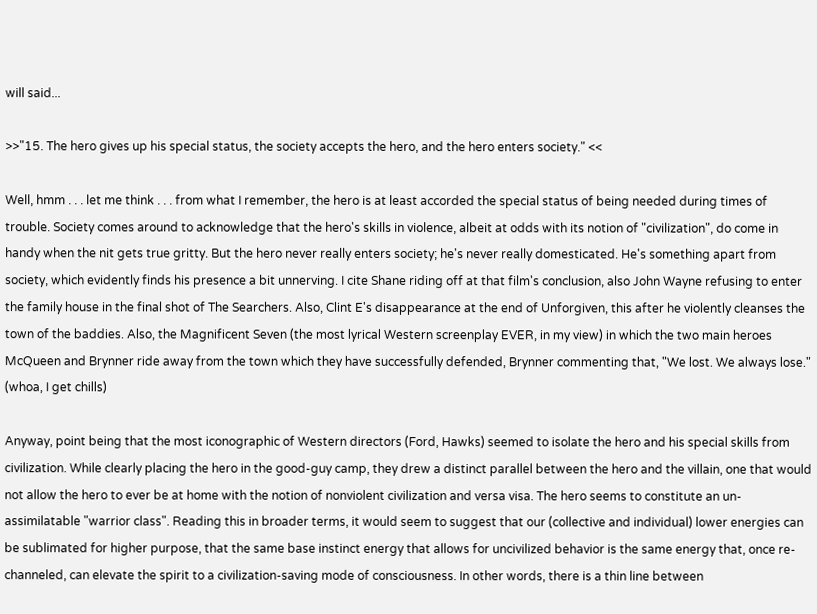will said...

>>"15. The hero gives up his special status, the society accepts the hero, and the hero enters society." <<

Well, hmm . . . let me think . . . from what I remember, the hero is at least accorded the special status of being needed during times of trouble. Society comes around to acknowledge that the hero's skills in violence, albeit at odds with its notion of "civilization", do come in handy when the nit gets true gritty. But the hero never really enters society; he's never really domesticated. He's something apart from society, which evidently finds his presence a bit unnerving. I cite Shane riding off at that film's conclusion, also John Wayne refusing to enter the family house in the final shot of The Searchers. Also, Clint E's disappearance at the end of Unforgiven, this after he violently cleanses the town of the baddies. Also, the Magnificent Seven (the most lyrical Western screenplay EVER, in my view) in which the two main heroes McQueen and Brynner ride away from the town which they have successfully defended, Brynner commenting that, "We lost. We always lose." (whoa, I get chills)

Anyway, point being that the most iconographic of Western directors (Ford, Hawks) seemed to isolate the hero and his special skills from civilization. While clearly placing the hero in the good-guy camp, they drew a distinct parallel between the hero and the villain, one that would not allow the hero to ever be at home with the notion of nonviolent civilization and versa visa. The hero seems to constitute an un-assimilatable "warrior class". Reading this in broader terms, it would seem to suggest that our (collective and individual) lower energies can be sublimated for higher purpose, that the same base instinct energy that allows for uncivilized behavior is the same energy that, once re-channeled, can elevate the spirit to a civilization-saving mode of consciousness. In other words, there is a thin line between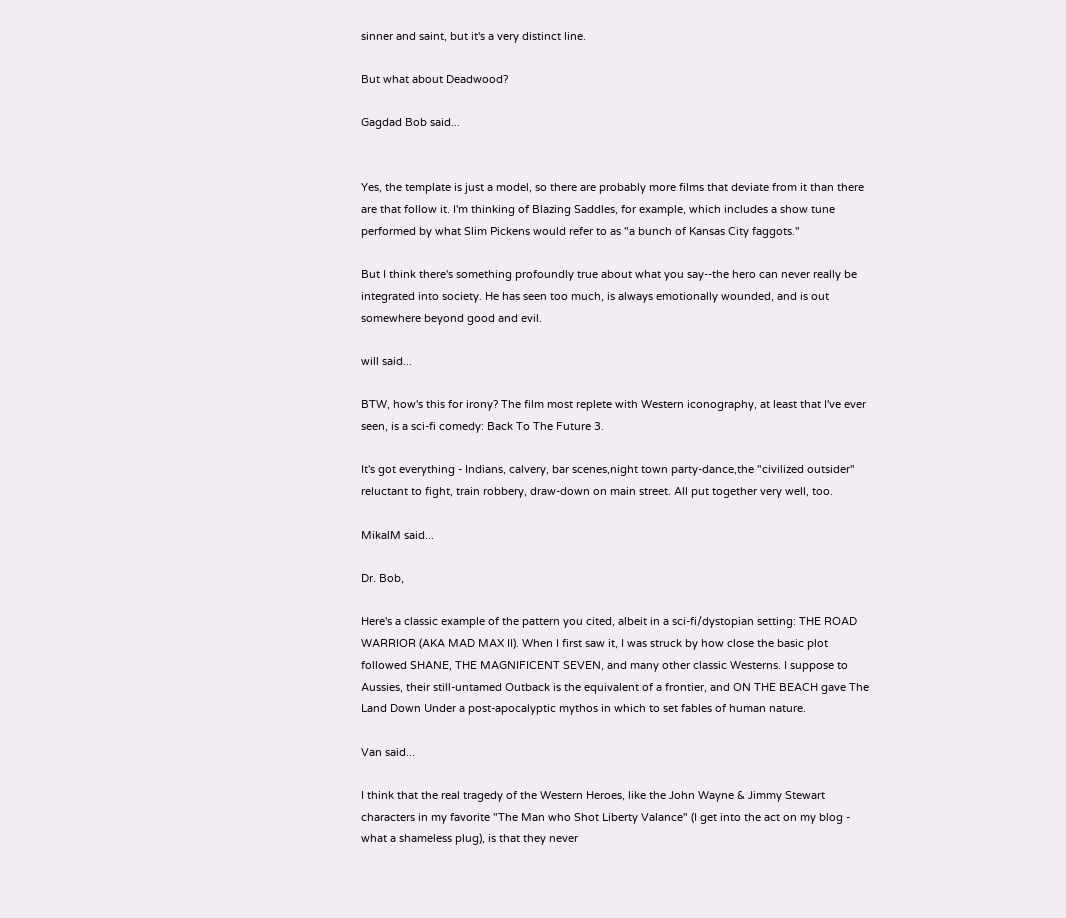sinner and saint, but it's a very distinct line.

But what about Deadwood?

Gagdad Bob said...


Yes, the template is just a model, so there are probably more films that deviate from it than there are that follow it. I'm thinking of Blazing Saddles, for example, which includes a show tune performed by what Slim Pickens would refer to as "a bunch of Kansas City faggots."

But I think there's something profoundly true about what you say--the hero can never really be integrated into society. He has seen too much, is always emotionally wounded, and is out somewhere beyond good and evil.

will said...

BTW, how's this for irony? The film most replete with Western iconography, at least that I've ever seen, is a sci-fi comedy: Back To The Future 3.

It's got everything - Indians, calvery, bar scenes,night town party-dance,the "civilized outsider" reluctant to fight, train robbery, draw-down on main street. All put together very well, too.

MikalM said...

Dr. Bob,

Here's a classic example of the pattern you cited, albeit in a sci-fi/dystopian setting: THE ROAD WARRIOR (AKA MAD MAX II). When I first saw it, I was struck by how close the basic plot followed SHANE, THE MAGNIFICENT SEVEN, and many other classic Westerns. I suppose to Aussies, their still-untamed Outback is the equivalent of a frontier, and ON THE BEACH gave The Land Down Under a post-apocalyptic mythos in which to set fables of human nature.

Van said...

I think that the real tragedy of the Western Heroes, like the John Wayne & Jimmy Stewart characters in my favorite "The Man who Shot Liberty Valance" (I get into the act on my blog - what a shameless plug), is that they never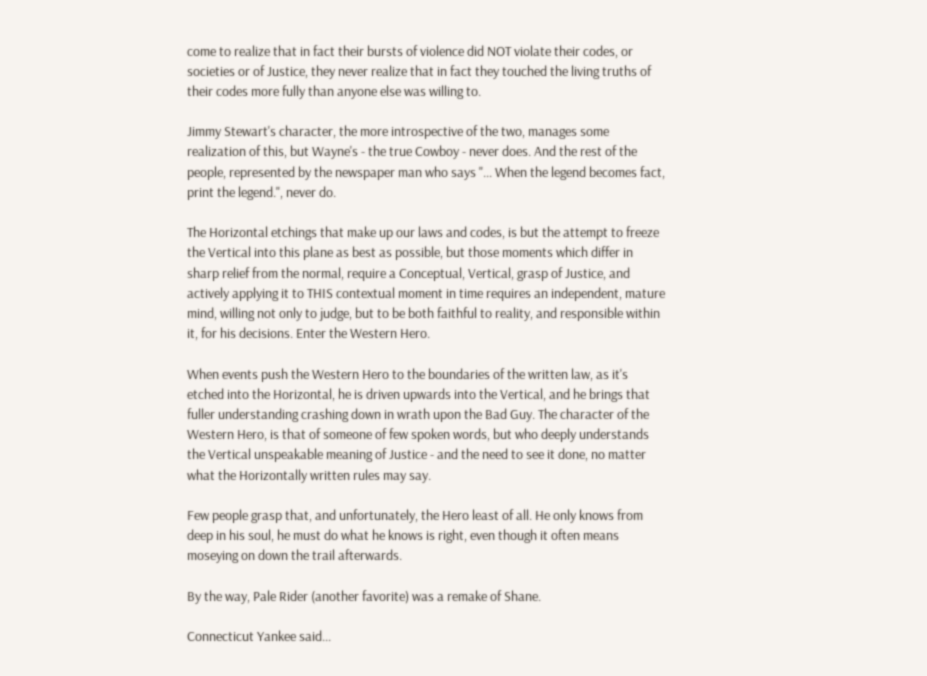come to realize that in fact their bursts of violence did NOT violate their codes, or societies or of Justice, they never realize that in fact they touched the living truths of their codes more fully than anyone else was willing to.

Jimmy Stewart's character, the more introspective of the two, manages some realization of this, but Wayne's - the true Cowboy - never does. And the rest of the people, represented by the newspaper man who says "... When the legend becomes fact, print the legend.", never do.

The Horizontal etchings that make up our laws and codes, is but the attempt to freeze the Vertical into this plane as best as possible, but those moments which differ in sharp relief from the normal, require a Conceptual, Vertical, grasp of Justice, and actively applying it to THIS contextual moment in time requires an independent, mature mind, willing not only to judge, but to be both faithful to reality, and responsible within it, for his decisions. Enter the Western Hero.

When events push the Western Hero to the boundaries of the written law, as it's etched into the Horizontal, he is driven upwards into the Vertical, and he brings that fuller understanding crashing down in wrath upon the Bad Guy. The character of the Western Hero, is that of someone of few spoken words, but who deeply understands the Vertical unspeakable meaning of Justice - and the need to see it done, no matter what the Horizontally written rules may say.

Few people grasp that, and unfortunately, the Hero least of all. He only knows from deep in his soul, he must do what he knows is right, even though it often means moseying on down the trail afterwards.

By the way, Pale Rider (another favorite) was a remake of Shane.

Connecticut Yankee said...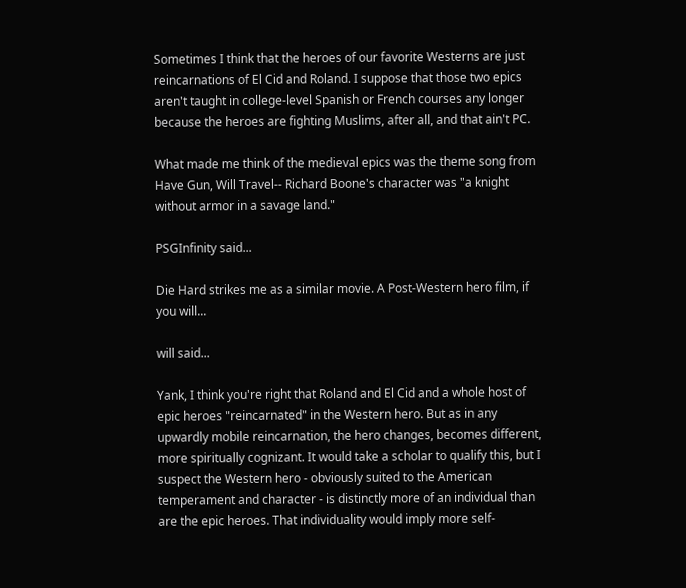Sometimes I think that the heroes of our favorite Westerns are just reincarnations of El Cid and Roland. I suppose that those two epics aren't taught in college-level Spanish or French courses any longer because the heroes are fighting Muslims, after all, and that ain't PC.

What made me think of the medieval epics was the theme song from Have Gun, Will Travel-- Richard Boone's character was "a knight without armor in a savage land."

PSGInfinity said...

Die Hard strikes me as a similar movie. A Post-Western hero film, if you will...

will said...

Yank, I think you're right that Roland and El Cid and a whole host of epic heroes "reincarnated" in the Western hero. But as in any upwardly mobile reincarnation, the hero changes, becomes different, more spiritually cognizant. It would take a scholar to qualify this, but I suspect the Western hero - obviously suited to the American temperament and character - is distinctly more of an individual than are the epic heroes. That individuality would imply more self-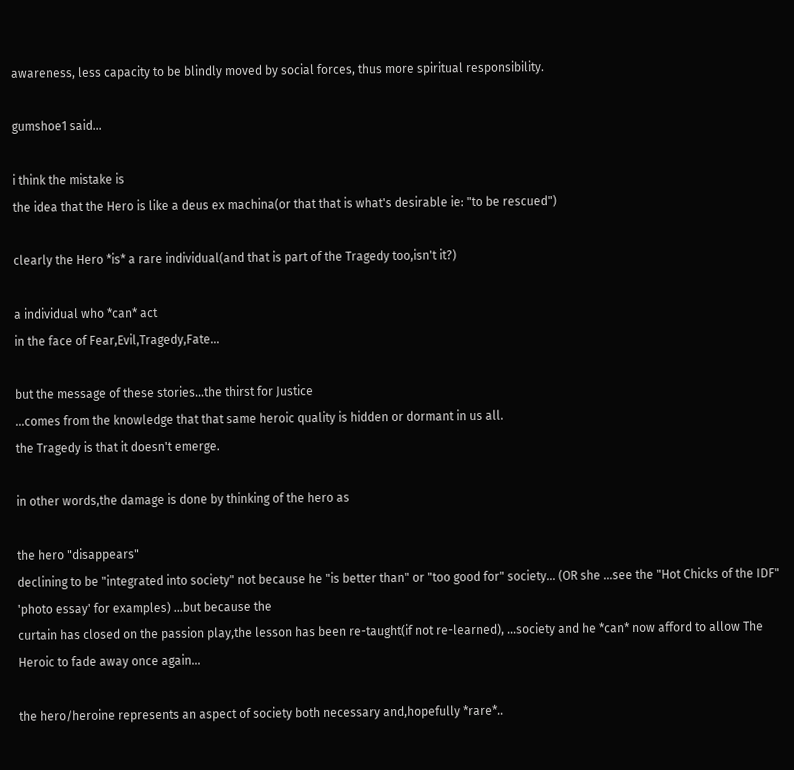awareness, less capacity to be blindly moved by social forces, thus more spiritual responsibility.

gumshoe1 said...

i think the mistake is
the idea that the Hero is like a deus ex machina(or that that is what's desirable ie: "to be rescued")

clearly the Hero *is* a rare individual(and that is part of the Tragedy too,isn't it?)

a individual who *can* act
in the face of Fear,Evil,Tragedy,Fate...

but the message of these stories...the thirst for Justice
...comes from the knowledge that that same heroic quality is hidden or dormant in us all.
the Tragedy is that it doesn't emerge.

in other words,the damage is done by thinking of the hero as

the hero "disappears"
declining to be "integrated into society" not because he "is better than" or "too good for" society... (OR she ...see the "Hot Chicks of the IDF" 'photo essay' for examples) ...but because the
curtain has closed on the passion play,the lesson has been re-taught(if not re-learned), ...society and he *can* now afford to allow The Heroic to fade away once again...

the hero/heroine represents an aspect of society both necessary and,hopefully *rare*..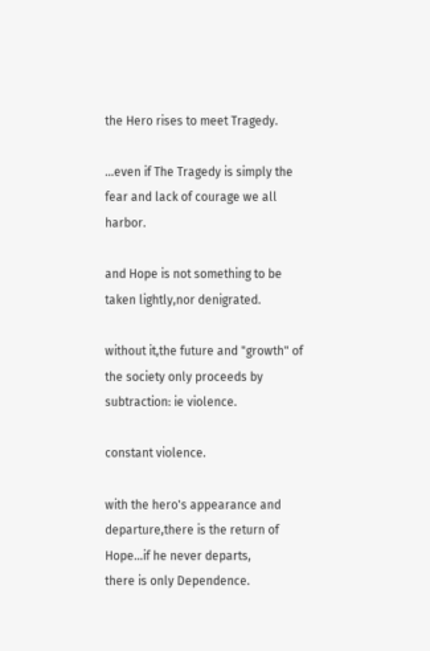the Hero rises to meet Tragedy.

...even if The Tragedy is simply the fear and lack of courage we all harbor.

and Hope is not something to be taken lightly,nor denigrated.

without it,the future and "growth" of the society only proceeds by
subtraction: ie violence.

constant violence.

with the hero's appearance and departure,there is the return of Hope...if he never departs,
there is only Dependence.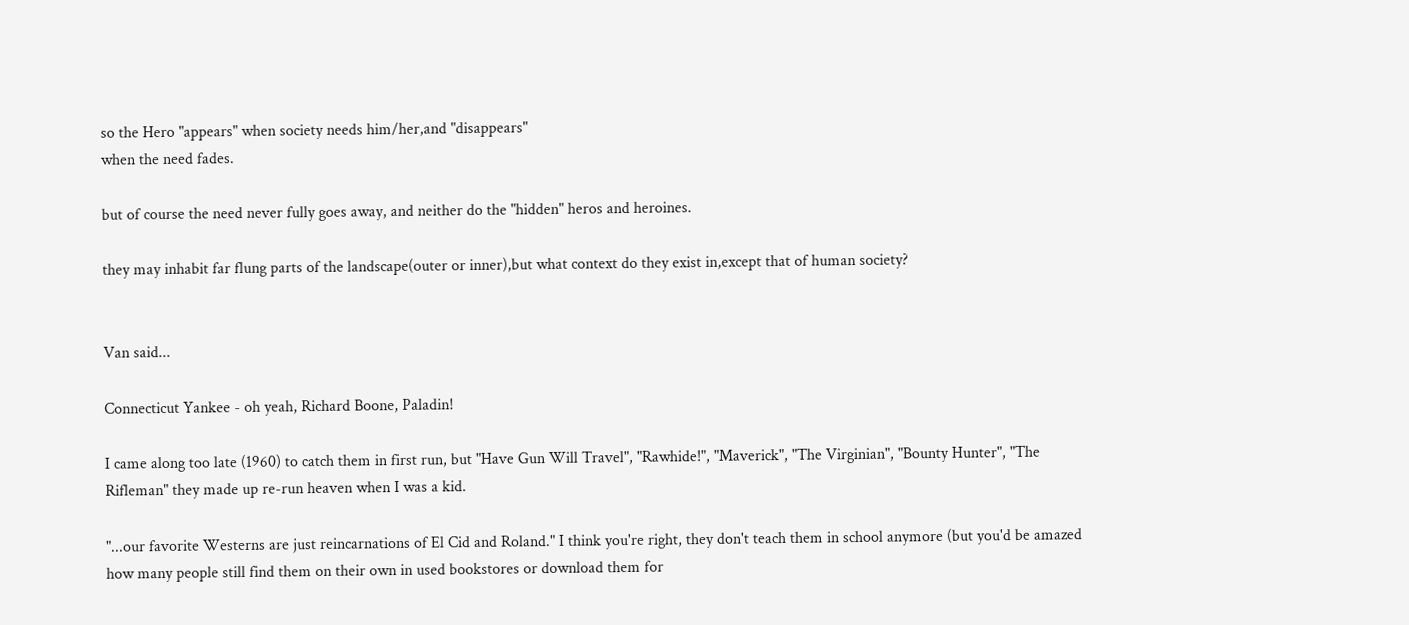so the Hero "appears" when society needs him/her,and "disappears"
when the need fades.

but of course the need never fully goes away, and neither do the "hidden" heros and heroines.

they may inhabit far flung parts of the landscape(outer or inner),but what context do they exist in,except that of human society?


Van said...

Connecticut Yankee - oh yeah, Richard Boone, Paladin!

I came along too late (1960) to catch them in first run, but "Have Gun Will Travel", "Rawhide!", "Maverick", "The Virginian", "Bounty Hunter", "The Rifleman" they made up re-run heaven when I was a kid.

"...our favorite Westerns are just reincarnations of El Cid and Roland." I think you're right, they don't teach them in school anymore (but you'd be amazed how many people still find them on their own in used bookstores or download them for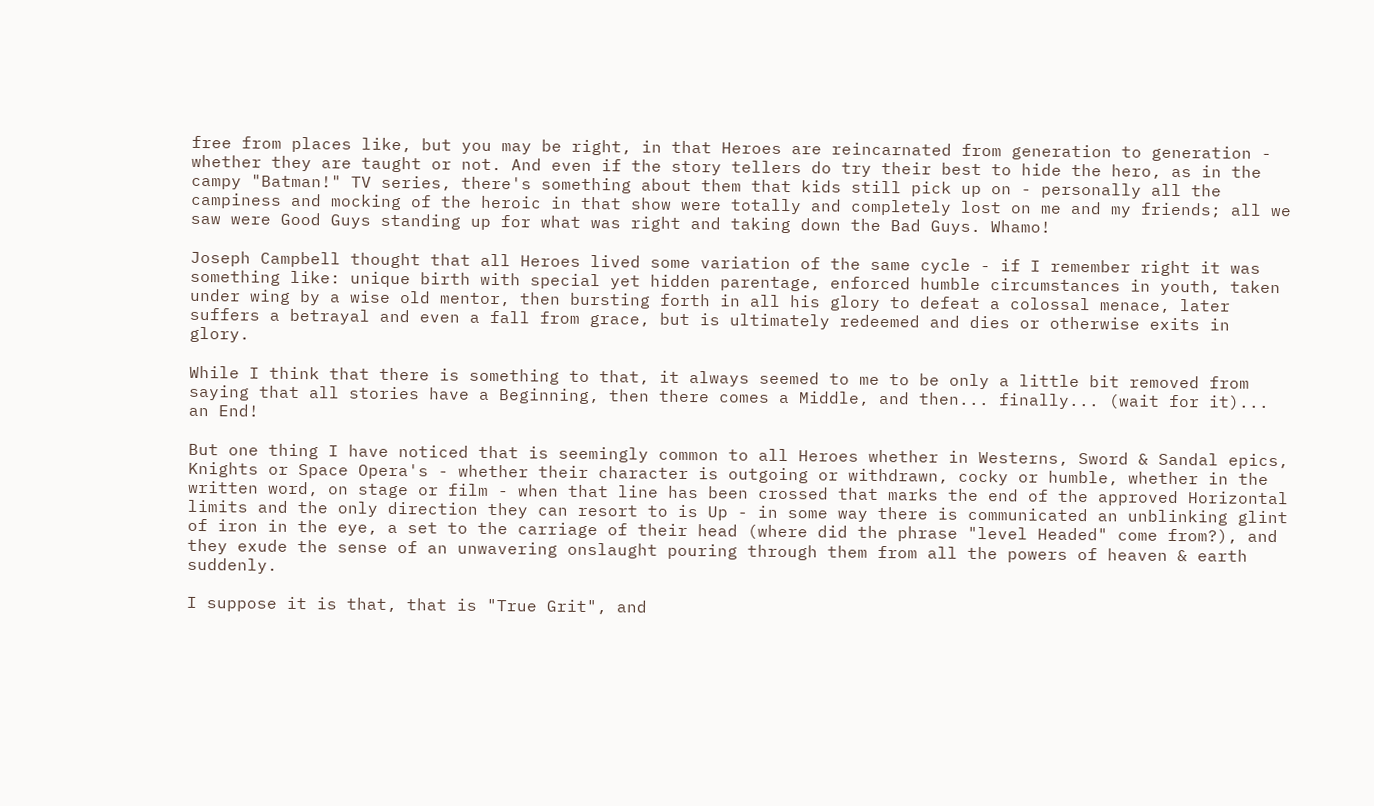free from places like, but you may be right, in that Heroes are reincarnated from generation to generation - whether they are taught or not. And even if the story tellers do try their best to hide the hero, as in the campy "Batman!" TV series, there's something about them that kids still pick up on - personally all the campiness and mocking of the heroic in that show were totally and completely lost on me and my friends; all we saw were Good Guys standing up for what was right and taking down the Bad Guys. Whamo!

Joseph Campbell thought that all Heroes lived some variation of the same cycle - if I remember right it was something like: unique birth with special yet hidden parentage, enforced humble circumstances in youth, taken under wing by a wise old mentor, then bursting forth in all his glory to defeat a colossal menace, later suffers a betrayal and even a fall from grace, but is ultimately redeemed and dies or otherwise exits in glory.

While I think that there is something to that, it always seemed to me to be only a little bit removed from saying that all stories have a Beginning, then there comes a Middle, and then... finally... (wait for it)... an End!

But one thing I have noticed that is seemingly common to all Heroes whether in Westerns, Sword & Sandal epics, Knights or Space Opera's - whether their character is outgoing or withdrawn, cocky or humble, whether in the written word, on stage or film - when that line has been crossed that marks the end of the approved Horizontal limits and the only direction they can resort to is Up - in some way there is communicated an unblinking glint of iron in the eye, a set to the carriage of their head (where did the phrase "level Headed" come from?), and they exude the sense of an unwavering onslaught pouring through them from all the powers of heaven & earth suddenly.

I suppose it is that, that is "True Grit", and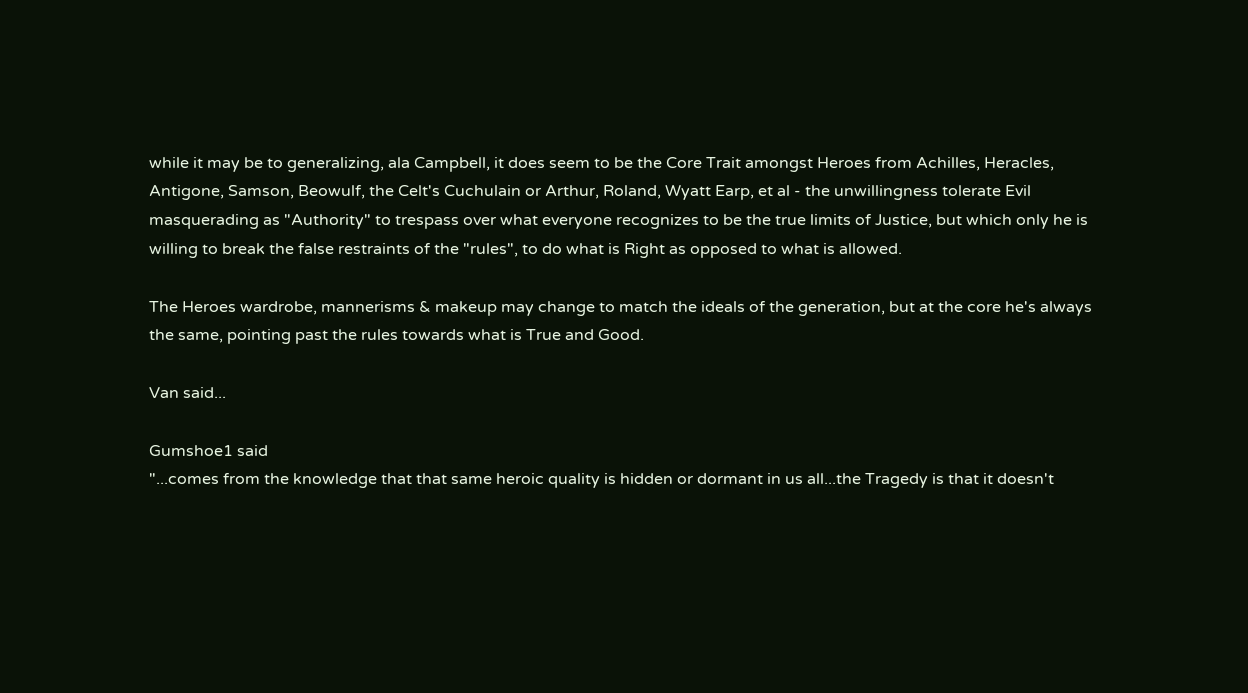while it may be to generalizing, ala Campbell, it does seem to be the Core Trait amongst Heroes from Achilles, Heracles, Antigone, Samson, Beowulf, the Celt's Cuchulain or Arthur, Roland, Wyatt Earp, et al - the unwillingness tolerate Evil masquerading as "Authority" to trespass over what everyone recognizes to be the true limits of Justice, but which only he is willing to break the false restraints of the "rules", to do what is Right as opposed to what is allowed.

The Heroes wardrobe, mannerisms & makeup may change to match the ideals of the generation, but at the core he's always the same, pointing past the rules towards what is True and Good.

Van said...

Gumshoe1 said
"...comes from the knowledge that that same heroic quality is hidden or dormant in us all...the Tragedy is that it doesn't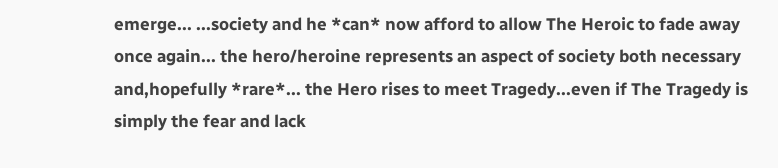emerge... ...society and he *can* now afford to allow The Heroic to fade away once again... the hero/heroine represents an aspect of society both necessary and,hopefully *rare*... the Hero rises to meet Tragedy...even if The Tragedy is simply the fear and lack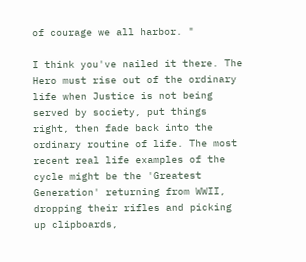of courage we all harbor. "

I think you've nailed it there. The Hero must rise out of the ordinary life when Justice is not being served by society, put things right, then fade back into the ordinary routine of life. The most recent real life examples of the cycle might be the 'Greatest Generation' returning from WWII, dropping their rifles and picking up clipboards,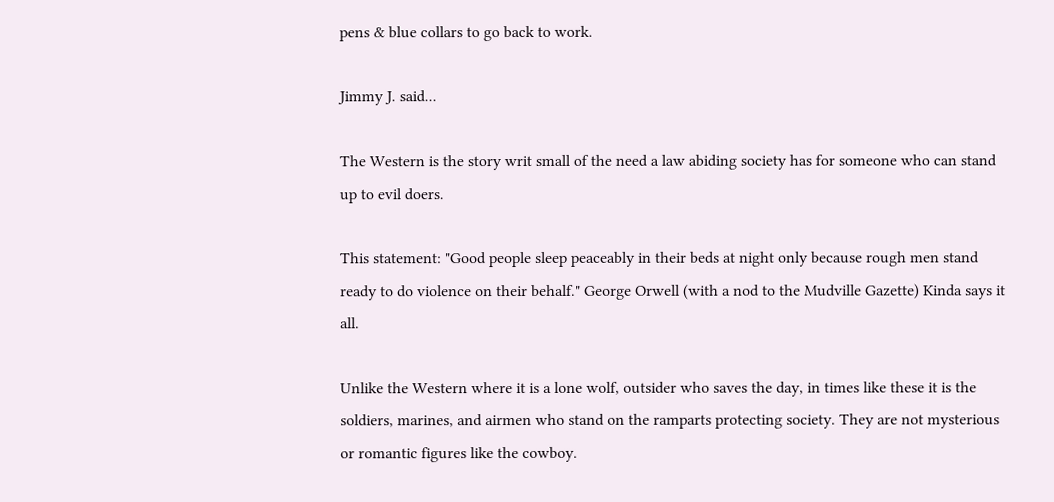pens & blue collars to go back to work.

Jimmy J. said...

The Western is the story writ small of the need a law abiding society has for someone who can stand up to evil doers.

This statement: "Good people sleep peaceably in their beds at night only because rough men stand ready to do violence on their behalf." George Orwell (with a nod to the Mudville Gazette) Kinda says it all.

Unlike the Western where it is a lone wolf, outsider who saves the day, in times like these it is the soldiers, marines, and airmen who stand on the ramparts protecting society. They are not mysterious or romantic figures like the cowboy.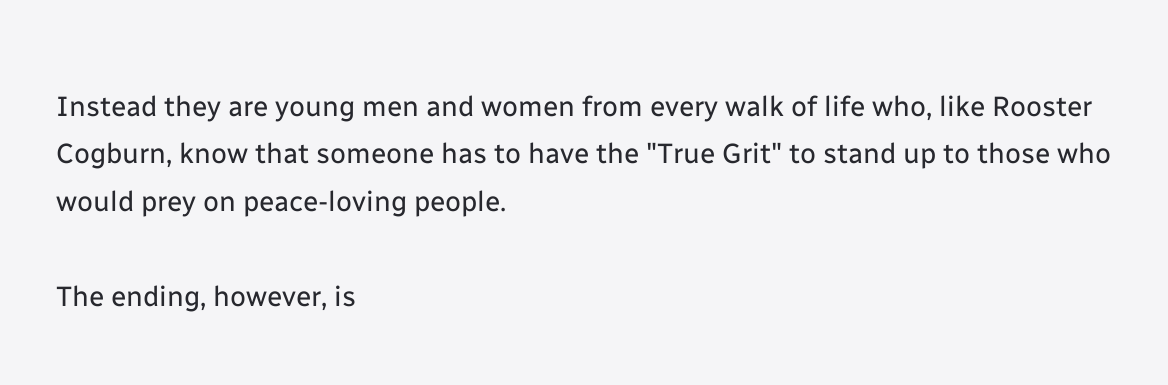Instead they are young men and women from every walk of life who, like Rooster Cogburn, know that someone has to have the "True Grit" to stand up to those who would prey on peace-loving people.

The ending, however, is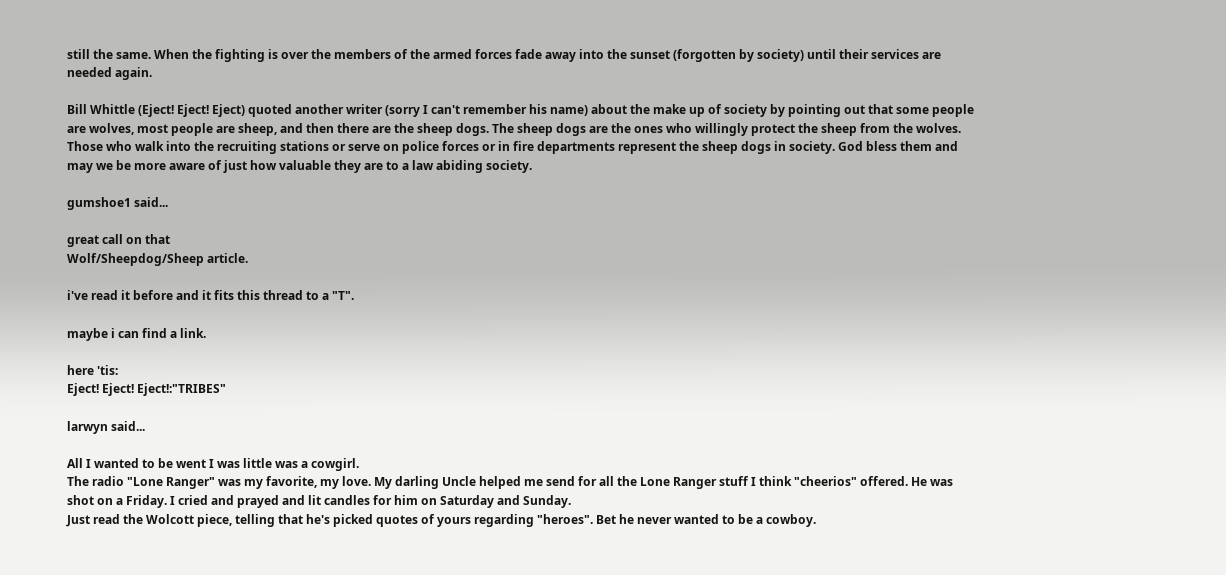still the same. When the fighting is over the members of the armed forces fade away into the sunset (forgotten by society) until their services are needed again.

Bill Whittle (Eject! Eject! Eject) quoted another writer (sorry I can't remember his name) about the make up of society by pointing out that some people are wolves, most people are sheep, and then there are the sheep dogs. The sheep dogs are the ones who willingly protect the sheep from the wolves. Those who walk into the recruiting stations or serve on police forces or in fire departments represent the sheep dogs in society. God bless them and may we be more aware of just how valuable they are to a law abiding society.

gumshoe1 said...

great call on that
Wolf/Sheepdog/Sheep article.

i've read it before and it fits this thread to a "T".

maybe i can find a link.

here 'tis:
Eject! Eject! Eject!:"TRIBES"

larwyn said...

All I wanted to be went I was little was a cowgirl.
The radio "Lone Ranger" was my favorite, my love. My darling Uncle helped me send for all the Lone Ranger stuff I think "cheerios" offered. He was shot on a Friday. I cried and prayed and lit candles for him on Saturday and Sunday.
Just read the Wolcott piece, telling that he's picked quotes of yours regarding "heroes". Bet he never wanted to be a cowboy.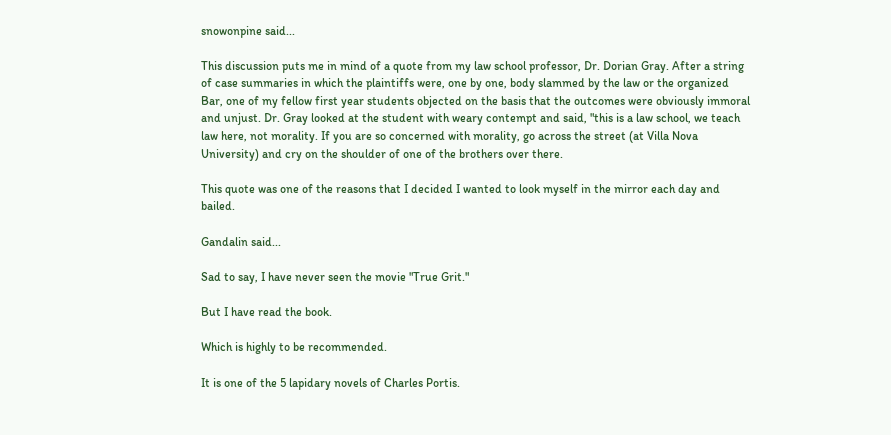snowonpine said...

This discussion puts me in mind of a quote from my law school professor, Dr. Dorian Gray. After a string of case summaries in which the plaintiffs were, one by one, body slammed by the law or the organized Bar, one of my fellow first year students objected on the basis that the outcomes were obviously immoral and unjust. Dr. Gray looked at the student with weary contempt and said, "this is a law school, we teach law here, not morality. If you are so concerned with morality, go across the street (at Villa Nova University) and cry on the shoulder of one of the brothers over there.

This quote was one of the reasons that I decided I wanted to look myself in the mirror each day and bailed.

Gandalin said...

Sad to say, I have never seen the movie "True Grit."

But I have read the book.

Which is highly to be recommended.

It is one of the 5 lapidary novels of Charles Portis.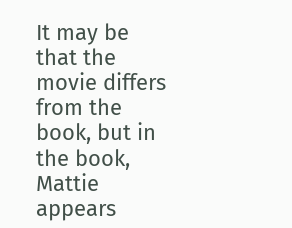It may be that the movie differs from the book, but in the book, Mattie appears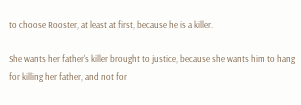to choose Rooster, at least at first, because he is a killer.

She wants her father's killer brought to justice, because she wants him to hang for killing her father, and not for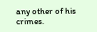any other of his crimes.